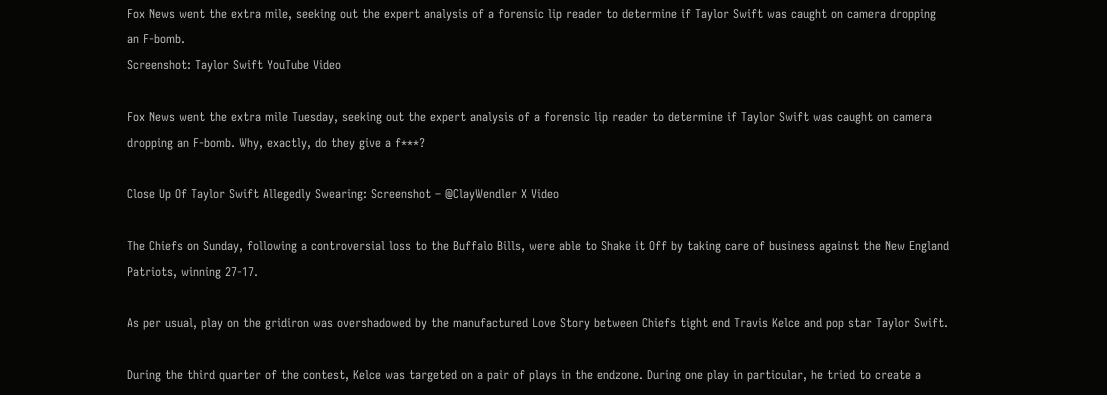Fox News went the extra mile, seeking out the expert analysis of a forensic lip reader to determine if Taylor Swift was caught on camera dropping an F-bomb.
Screenshot: Taylor Swift YouTube Video

Fox News went the extra mile Tuesday, seeking out the expert analysis of a forensic lip reader to determine if Taylor Swift was caught on camera dropping an F-bomb. Why, exactly, do they give a f***?

Close Up Of Taylor Swift Allegedly Swearing: Screenshot – @ClayWendler X Video

The Chiefs on Sunday, following a controversial loss to the Buffalo Bills, were able to Shake it Off by taking care of business against the New England Patriots, winning 27-17.

As per usual, play on the gridiron was overshadowed by the manufactured Love Story between Chiefs tight end Travis Kelce and pop star Taylor Swift.

During the third quarter of the contest, Kelce was targeted on a pair of plays in the endzone. During one play in particular, he tried to create a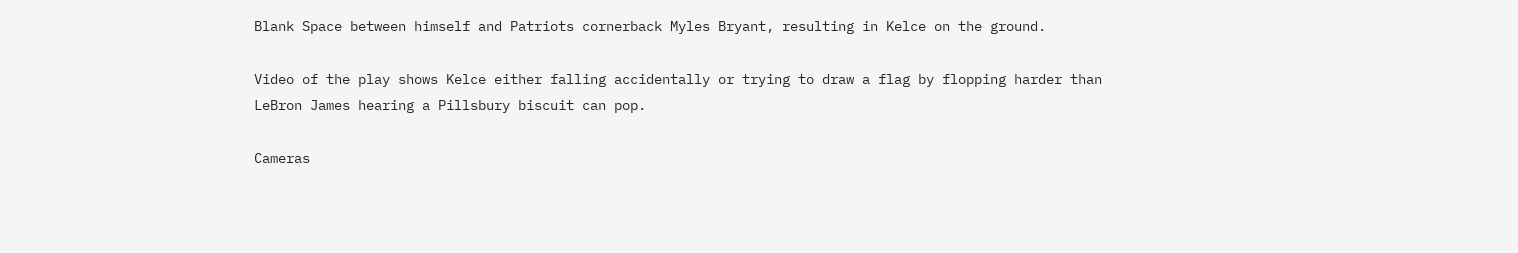Blank Space between himself and Patriots cornerback Myles Bryant, resulting in Kelce on the ground.

Video of the play shows Kelce either falling accidentally or trying to draw a flag by flopping harder than LeBron James hearing a Pillsbury biscuit can pop.

Cameras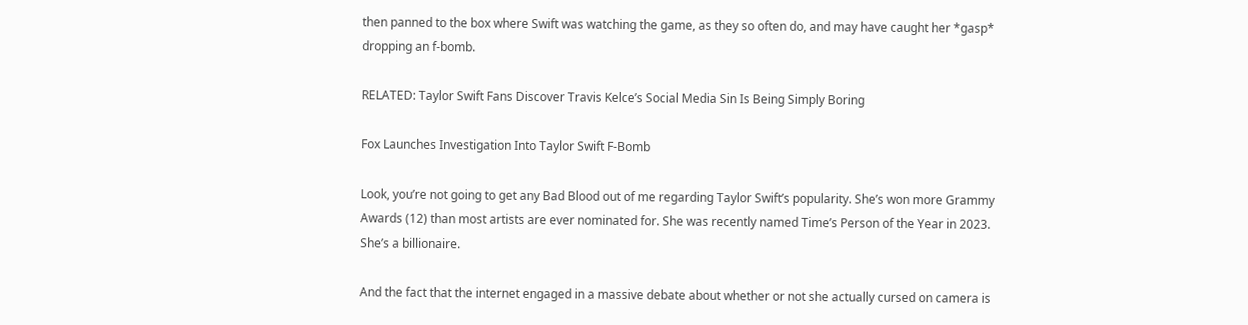then panned to the box where Swift was watching the game, as they so often do, and may have caught her *gasp* dropping an f-bomb.

RELATED: Taylor Swift Fans Discover Travis Kelce’s Social Media Sin Is Being Simply Boring

Fox Launches Investigation Into Taylor Swift F-Bomb

Look, you’re not going to get any Bad Blood out of me regarding Taylor Swift’s popularity. She’s won more Grammy Awards (12) than most artists are ever nominated for. She was recently named Time’s Person of the Year in 2023. She’s a billionaire.

And the fact that the internet engaged in a massive debate about whether or not she actually cursed on camera is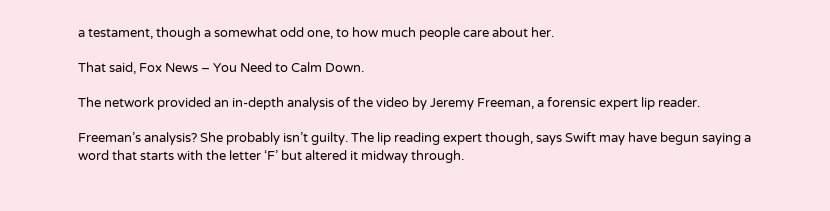a testament, though a somewhat odd one, to how much people care about her.

That said, Fox News – You Need to Calm Down.

The network provided an in-depth analysis of the video by Jeremy Freeman, a forensic expert lip reader.

Freeman’s analysis? She probably isn’t guilty. The lip reading expert though, says Swift may have begun saying a word that starts with the letter ‘F’ but altered it midway through.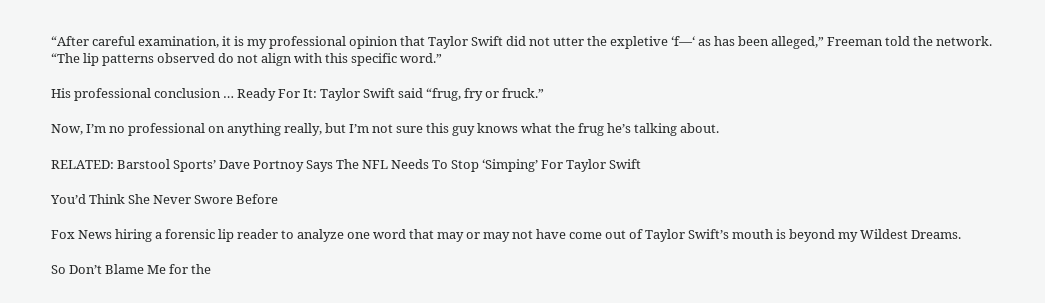“After careful examination, it is my professional opinion that Taylor Swift did not utter the expletive ‘f—‘ as has been alleged,” Freeman told the network. “The lip patterns observed do not align with this specific word.”

His professional conclusion … Ready For It: Taylor Swift said “frug, fry or fruck.”

Now, I’m no professional on anything really, but I’m not sure this guy knows what the frug he’s talking about.

RELATED: Barstool Sports’ Dave Portnoy Says The NFL Needs To Stop ‘Simping’ For Taylor Swift

You’d Think She Never Swore Before

Fox News hiring a forensic lip reader to analyze one word that may or may not have come out of Taylor Swift’s mouth is beyond my Wildest Dreams.

So Don’t Blame Me for the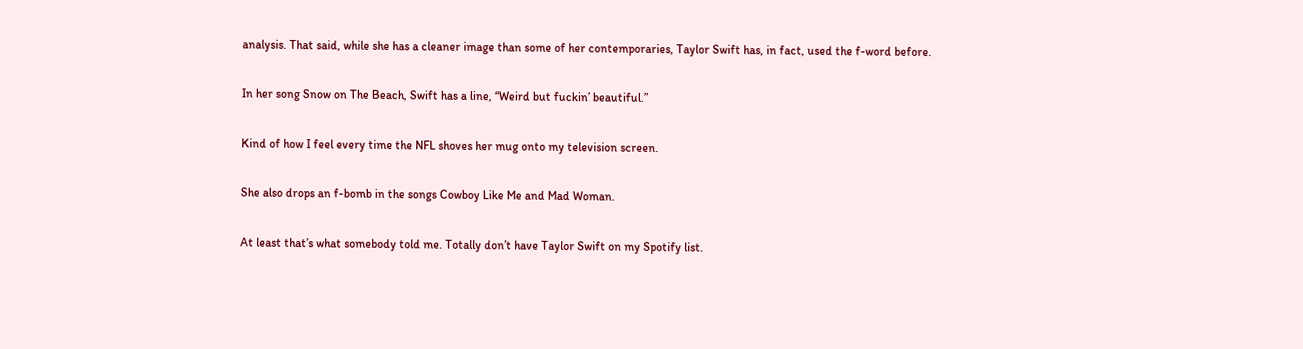analysis. That said, while she has a cleaner image than some of her contemporaries, Taylor Swift has, in fact, used the f-word before.

In her song Snow on The Beach, Swift has a line, “Weird but fuckin’ beautiful.”

Kind of how I feel every time the NFL shoves her mug onto my television screen.

She also drops an f-bomb in the songs Cowboy Like Me and Mad Woman.

At least that’s what somebody told me. Totally don’t have Taylor Swift on my Spotify list.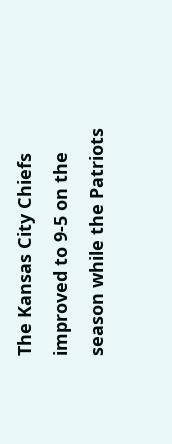The Kansas City Chiefs improved to 9-5 on the season while the Patriots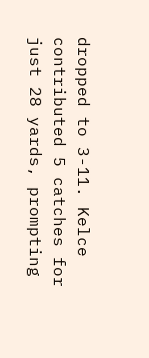dropped to 3-11. Kelce contributed 5 catches for just 28 yards, prompting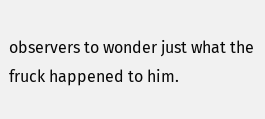observers to wonder just what the fruck happened to him.